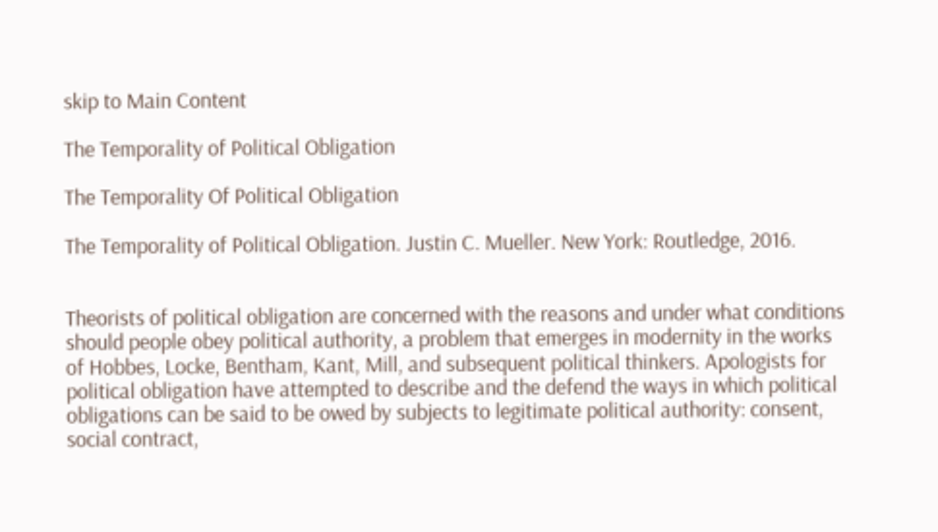skip to Main Content

The Temporality of Political Obligation

The Temporality Of Political Obligation

The Temporality of Political Obligation. Justin C. Mueller. New York: Routledge, 2016.


Theorists of political obligation are concerned with the reasons and under what conditions should people obey political authority, a problem that emerges in modernity in the works of Hobbes, Locke, Bentham, Kant, Mill, and subsequent political thinkers. Apologists for political obligation have attempted to describe and the defend the ways in which political obligations can be said to be owed by subjects to legitimate political authority: consent, social contract,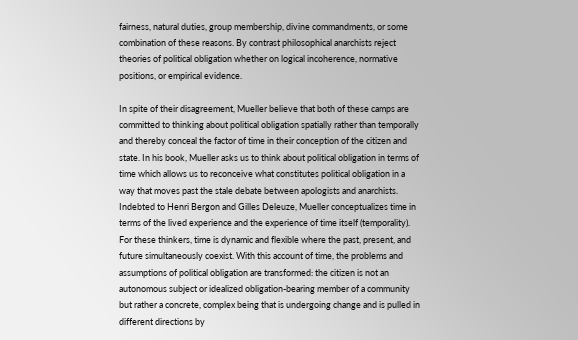fairness, natural duties, group membership, divine commandments, or some combination of these reasons. By contrast philosophical anarchists reject theories of political obligation whether on logical incoherence, normative positions, or empirical evidence.

In spite of their disagreement, Mueller believe that both of these camps are committed to thinking about political obligation spatially rather than temporally and thereby conceal the factor of time in their conception of the citizen and state. In his book, Mueller asks us to think about political obligation in terms of time which allows us to reconceive what constitutes political obligation in a way that moves past the stale debate between apologists and anarchists. Indebted to Henri Bergon and Gilles Deleuze, Mueller conceptualizes time in terms of the lived experience and the experience of time itself (temporality). For these thinkers, time is dynamic and flexible where the past, present, and future simultaneously coexist. With this account of time, the problems and assumptions of political obligation are transformed: the citizen is not an autonomous subject or idealized obligation-bearing member of a community but rather a concrete, complex being that is undergoing change and is pulled in different directions by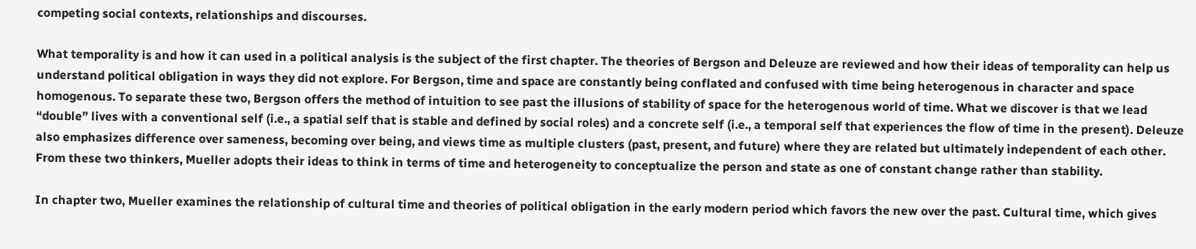competing social contexts, relationships and discourses.

What temporality is and how it can used in a political analysis is the subject of the first chapter. The theories of Bergson and Deleuze are reviewed and how their ideas of temporality can help us understand political obligation in ways they did not explore. For Bergson, time and space are constantly being conflated and confused with time being heterogenous in character and space homogenous. To separate these two, Bergson offers the method of intuition to see past the illusions of stability of space for the heterogenous world of time. What we discover is that we lead “double” lives with a conventional self (i.e., a spatial self that is stable and defined by social roles) and a concrete self (i.e., a temporal self that experiences the flow of time in the present). Deleuze also emphasizes difference over sameness, becoming over being, and views time as multiple clusters (past, present, and future) where they are related but ultimately independent of each other. From these two thinkers, Mueller adopts their ideas to think in terms of time and heterogeneity to conceptualize the person and state as one of constant change rather than stability.

In chapter two, Mueller examines the relationship of cultural time and theories of political obligation in the early modern period which favors the new over the past. Cultural time, which gives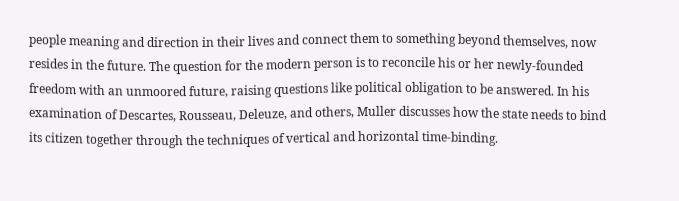people meaning and direction in their lives and connect them to something beyond themselves, now resides in the future. The question for the modern person is to reconcile his or her newly-founded freedom with an unmoored future, raising questions like political obligation to be answered. In his examination of Descartes, Rousseau, Deleuze, and others, Muller discusses how the state needs to bind its citizen together through the techniques of vertical and horizontal time-binding.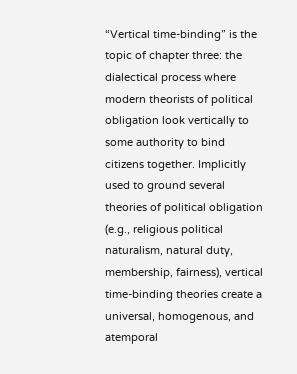“Vertical time-binding” is the topic of chapter three: the dialectical process where modern theorists of political obligation look vertically to some authority to bind citizens together. Implicitly used to ground several theories of political obligation (e.g., religious political naturalism, natural duty, membership, fairness), vertical time-binding theories create a universal, homogenous, and atemporal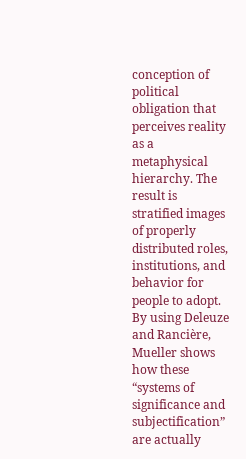conception of political obligation that perceives reality as a metaphysical hierarchy. The result is stratified images of properly distributed roles, institutions, and behavior for people to adopt. By using Deleuze and Rancière, Mueller shows how these “systems of significance and subjectification” are actually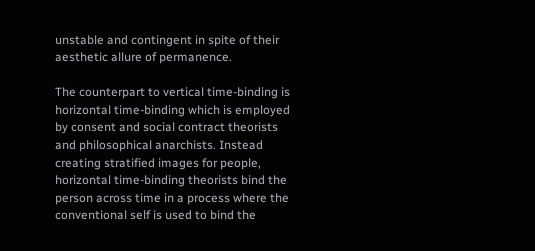unstable and contingent in spite of their aesthetic allure of permanence.

The counterpart to vertical time-binding is horizontal time-binding which is employed by consent and social contract theorists and philosophical anarchists. Instead creating stratified images for people, horizontal time-binding theorists bind the person across time in a process where the conventional self is used to bind the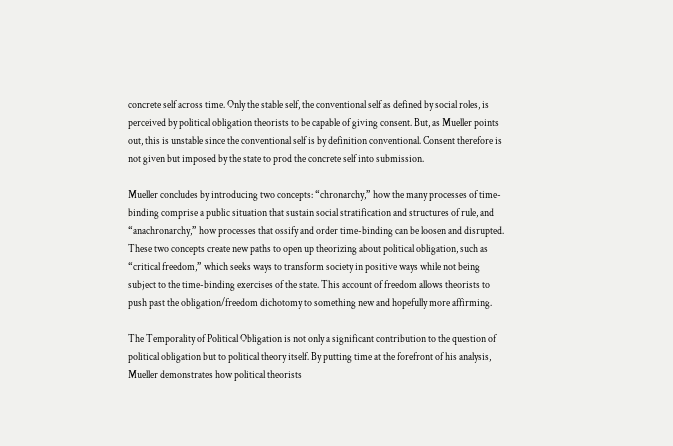concrete self across time. Only the stable self, the conventional self as defined by social roles, is perceived by political obligation theorists to be capable of giving consent. But, as Mueller points out, this is unstable since the conventional self is by definition conventional. Consent therefore is not given but imposed by the state to prod the concrete self into submission.

Mueller concludes by introducing two concepts: “chronarchy,” how the many processes of time-binding comprise a public situation that sustain social stratification and structures of rule, and “anachronarchy,” how processes that ossify and order time-binding can be loosen and disrupted. These two concepts create new paths to open up theorizing about political obligation, such as “critical freedom,” which seeks ways to transform society in positive ways while not being subject to the time-binding exercises of the state. This account of freedom allows theorists to push past the obligation/freedom dichotomy to something new and hopefully more affirming.

The Temporality of Political Obligation is not only a significant contribution to the question of political obligation but to political theory itself. By putting time at the forefront of his analysis, Mueller demonstrates how political theorists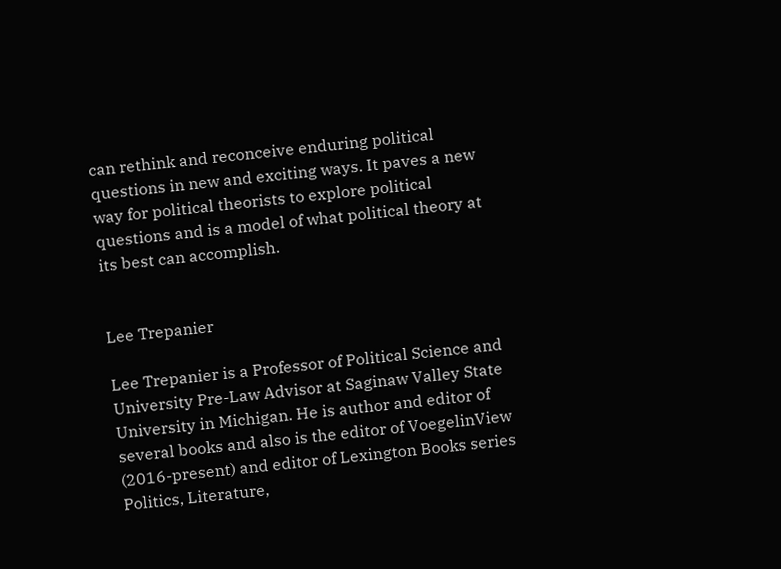can rethink and reconceive enduring political questions in new and exciting ways. It paves a new way for political theorists to explore political questions and is a model of what political theory at its best can accomplish.


Lee Trepanier

Lee Trepanier is a Professor of Political Science and University Pre-Law Advisor at Saginaw Valley State University in Michigan. He is author and editor of several books and also is the editor of VoegelinView (2016-present) and editor of Lexington Books series Politics, Literature,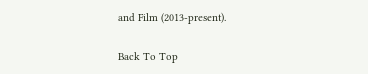and Film (2013-present).

Back To Top